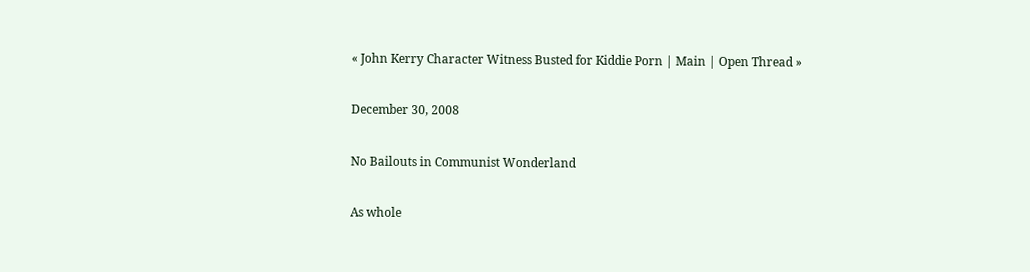« John Kerry Character Witness Busted for Kiddie Porn | Main | Open Thread »

December 30, 2008

No Bailouts in Communist Wonderland

As whole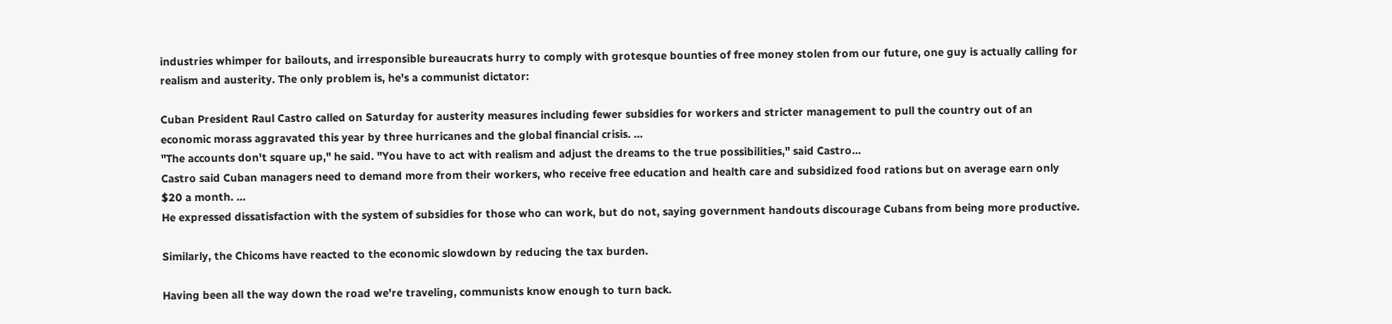industries whimper for bailouts, and irresponsible bureaucrats hurry to comply with grotesque bounties of free money stolen from our future, one guy is actually calling for realism and austerity. The only problem is, he's a communist dictator:

Cuban President Raul Castro called on Saturday for austerity measures including fewer subsidies for workers and stricter management to pull the country out of an economic morass aggravated this year by three hurricanes and the global financial crisis. …
"The accounts don't square up," he said. "You have to act with realism and adjust the dreams to the true possibilities," said Castro…
Castro said Cuban managers need to demand more from their workers, who receive free education and health care and subsidized food rations but on average earn only $20 a month. …
He expressed dissatisfaction with the system of subsidies for those who can work, but do not, saying government handouts discourage Cubans from being more productive.

Similarly, the Chicoms have reacted to the economic slowdown by reducing the tax burden.

Having been all the way down the road we're traveling, communists know enough to turn back.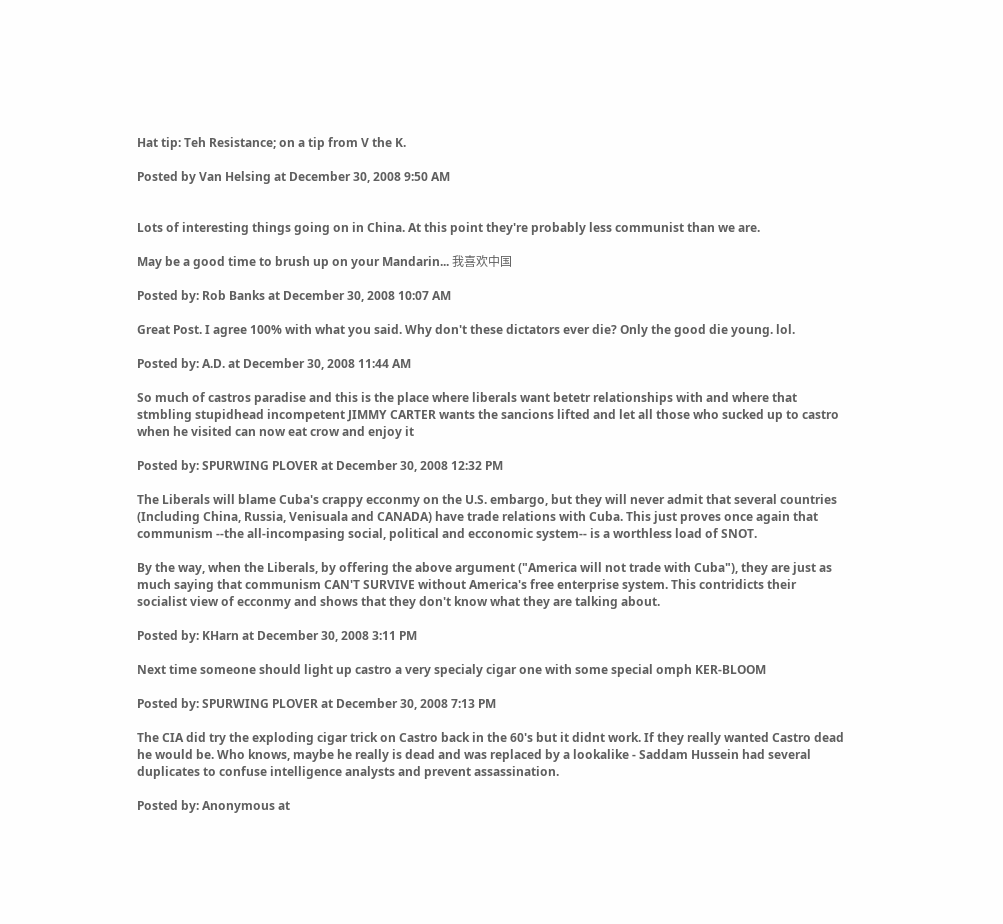Hat tip: Teh Resistance; on a tip from V the K.

Posted by Van Helsing at December 30, 2008 9:50 AM


Lots of interesting things going on in China. At this point they're probably less communist than we are.

May be a good time to brush up on your Mandarin... 我喜欢中国

Posted by: Rob Banks at December 30, 2008 10:07 AM

Great Post. I agree 100% with what you said. Why don't these dictators ever die? Only the good die young. lol.

Posted by: A.D. at December 30, 2008 11:44 AM

So much of castros paradise and this is the place where liberals want betetr relationships with and where that stmbling stupidhead incompetent JIMMY CARTER wants the sancions lifted and let all those who sucked up to castro when he visited can now eat crow and enjoy it

Posted by: SPURWING PLOVER at December 30, 2008 12:32 PM

The Liberals will blame Cuba's crappy ecconmy on the U.S. embargo, but they will never admit that several countries (Including China, Russia, Venisuala and CANADA) have trade relations with Cuba. This just proves once again that communism --the all-incompasing social, political and ecconomic system-- is a worthless load of SNOT.

By the way, when the Liberals, by offering the above argument ("America will not trade with Cuba"), they are just as much saying that communism CAN'T SURVIVE without America's free enterprise system. This contridicts their socialist view of ecconmy and shows that they don't know what they are talking about.

Posted by: KHarn at December 30, 2008 3:11 PM

Next time someone should light up castro a very specialy cigar one with some special omph KER-BLOOM

Posted by: SPURWING PLOVER at December 30, 2008 7:13 PM

The CIA did try the exploding cigar trick on Castro back in the 60's but it didnt work. If they really wanted Castro dead he would be. Who knows, maybe he really is dead and was replaced by a lookalike - Saddam Hussein had several duplicates to confuse intelligence analysts and prevent assassination.

Posted by: Anonymous at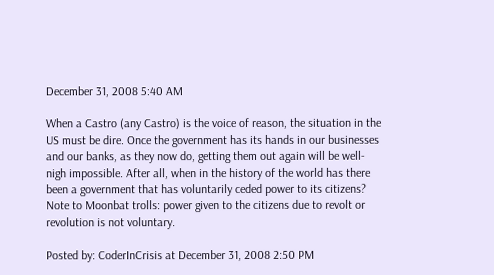December 31, 2008 5:40 AM

When a Castro (any Castro) is the voice of reason, the situation in the US must be dire. Once the government has its hands in our businesses and our banks, as they now do, getting them out again will be well-nigh impossible. After all, when in the history of the world has there been a government that has voluntarily ceded power to its citizens? Note to Moonbat trolls: power given to the citizens due to revolt or revolution is not voluntary.

Posted by: CoderInCrisis at December 31, 2008 2:50 PM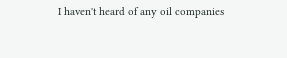I haven't heard of any oil companies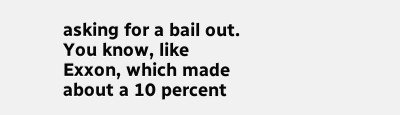asking for a bail out. You know, like Exxon, which made about a 10 percent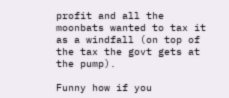profit and all the moonbats wanted to tax it as a windfall (on top of the tax the govt gets at the pump).

Funny how if you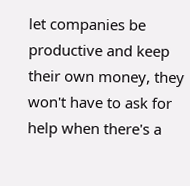let companies be productive and keep their own money, they won't have to ask for help when there's a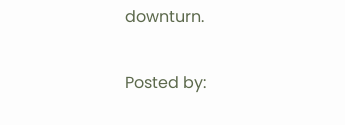downturn.

Posted by: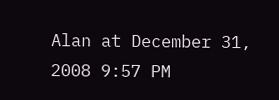Alan at December 31, 2008 9:57 PM